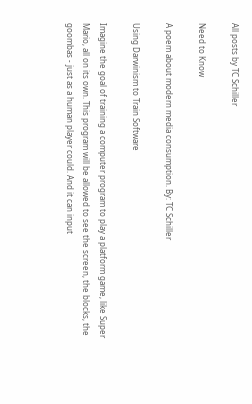All posts by TC Schiller

Need to Know

A poem about modern media consumption. By: TC Schiller

Using Darwinism to Train Software

Imagine the goal of training a computer program to play a platform game, like Super Mario, all on its own. This program will be allowed to see the screen, the blocks, the goombas - just as a human player could. And it can input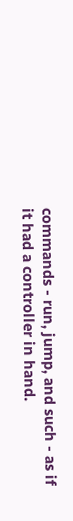commands - run, jump, and such - as if it had a controller in hand.